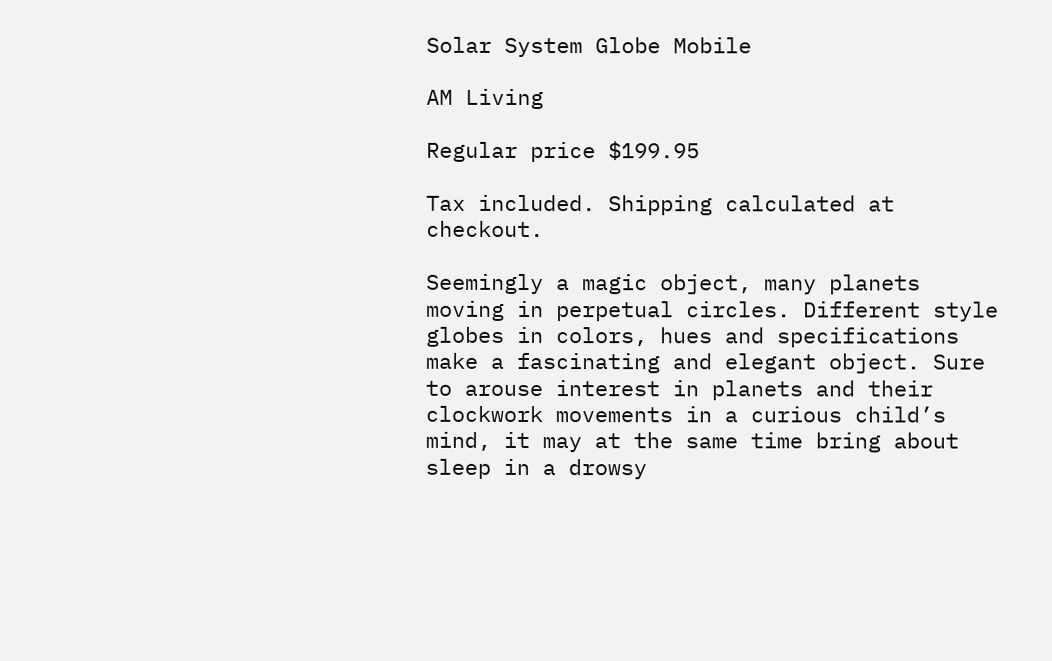Solar System Globe Mobile

AM Living

Regular price $199.95

Tax included. Shipping calculated at checkout.

Seemingly a magic object, many planets moving in perpetual circles. Different style globes in colors, hues and specifications make a fascinating and elegant object. Sure to arouse interest in planets and their clockwork movements in a curious child’s mind, it may at the same time bring about sleep in a drowsy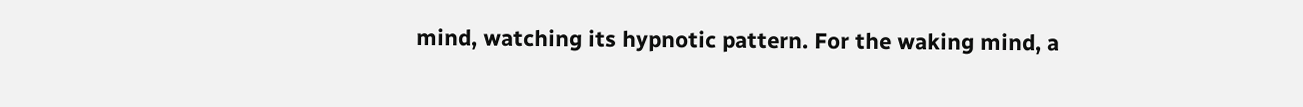mind, watching its hypnotic pattern. For the waking mind, a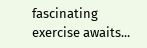fascinating exercise awaits...